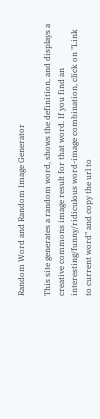Random Word and Random Image Generator

This site generates a random word, shows the definition, and displays a creative commons image result for that word. If you find an interesting/funny/ridiculous word-image combination, click on "Link to current word" and copy the url to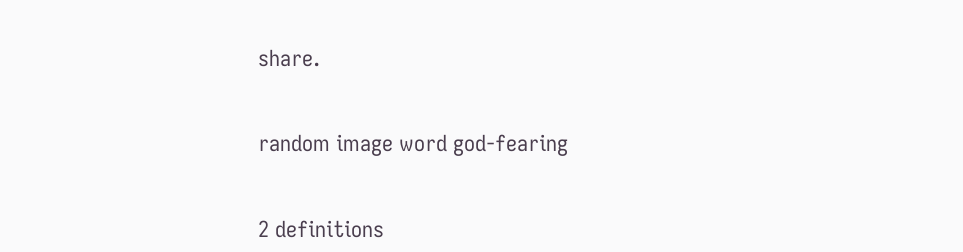share.


random image word god-fearing


2 definitions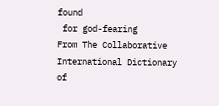found
 for god-fearing
From The Collaborative International Dictionary of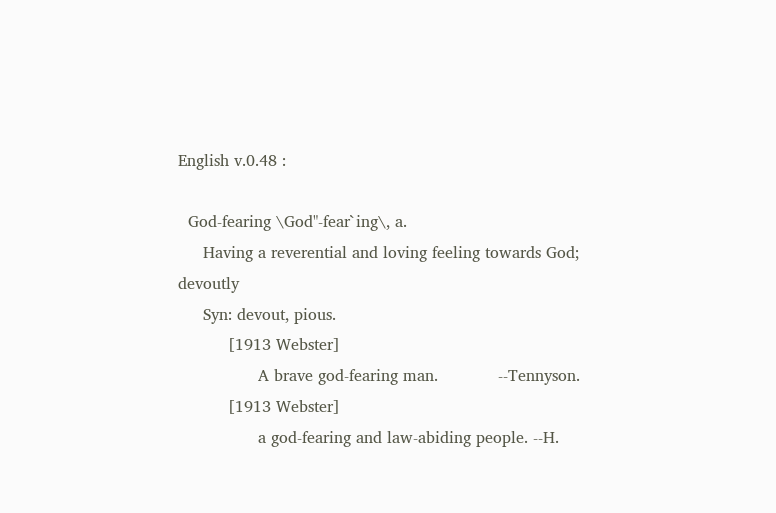English v.0.48 :

  God-fearing \God"-fear`ing\, a.
     Having a reverential and loving feeling towards God; devoutly
     Syn: devout, pious.
          [1913 Webster]
                A brave god-fearing man.            --Tennyson.
          [1913 Webster]
                a god-fearing and law-abiding people. --H.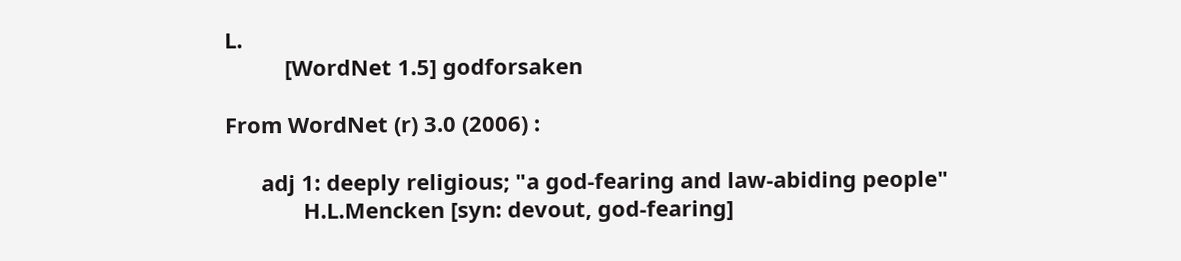L.
          [WordNet 1.5] godforsaken

From WordNet (r) 3.0 (2006) :

      adj 1: deeply religious; "a god-fearing and law-abiding people"
             H.L.Mencken [syn: devout, god-fearing]